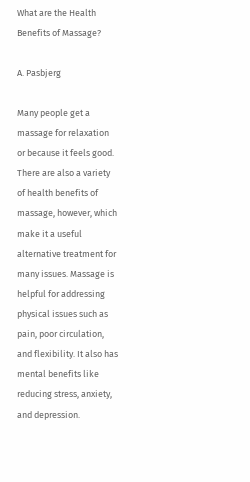What are the Health Benefits of Massage?

A. Pasbjerg

Many people get a massage for relaxation or because it feels good. There are also a variety of health benefits of massage, however, which make it a useful alternative treatment for many issues. Massage is helpful for addressing physical issues such as pain, poor circulation, and flexibility. It also has mental benefits like reducing stress, anxiety, and depression.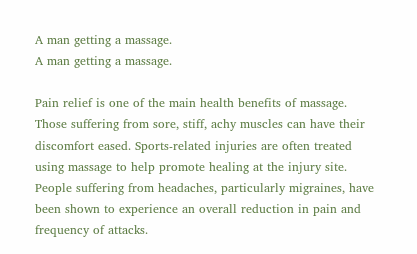A man getting a massage.
A man getting a massage.

Pain relief is one of the main health benefits of massage. Those suffering from sore, stiff, achy muscles can have their discomfort eased. Sports-related injuries are often treated using massage to help promote healing at the injury site. People suffering from headaches, particularly migraines, have been shown to experience an overall reduction in pain and frequency of attacks.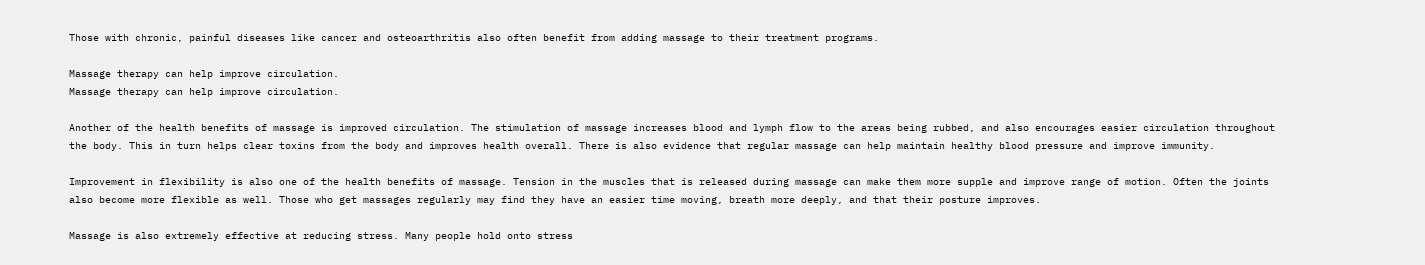Those with chronic, painful diseases like cancer and osteoarthritis also often benefit from adding massage to their treatment programs.

Massage therapy can help improve circulation.
Massage therapy can help improve circulation.

Another of the health benefits of massage is improved circulation. The stimulation of massage increases blood and lymph flow to the areas being rubbed, and also encourages easier circulation throughout the body. This in turn helps clear toxins from the body and improves health overall. There is also evidence that regular massage can help maintain healthy blood pressure and improve immunity.

Improvement in flexibility is also one of the health benefits of massage. Tension in the muscles that is released during massage can make them more supple and improve range of motion. Often the joints also become more flexible as well. Those who get massages regularly may find they have an easier time moving, breath more deeply, and that their posture improves.

Massage is also extremely effective at reducing stress. Many people hold onto stress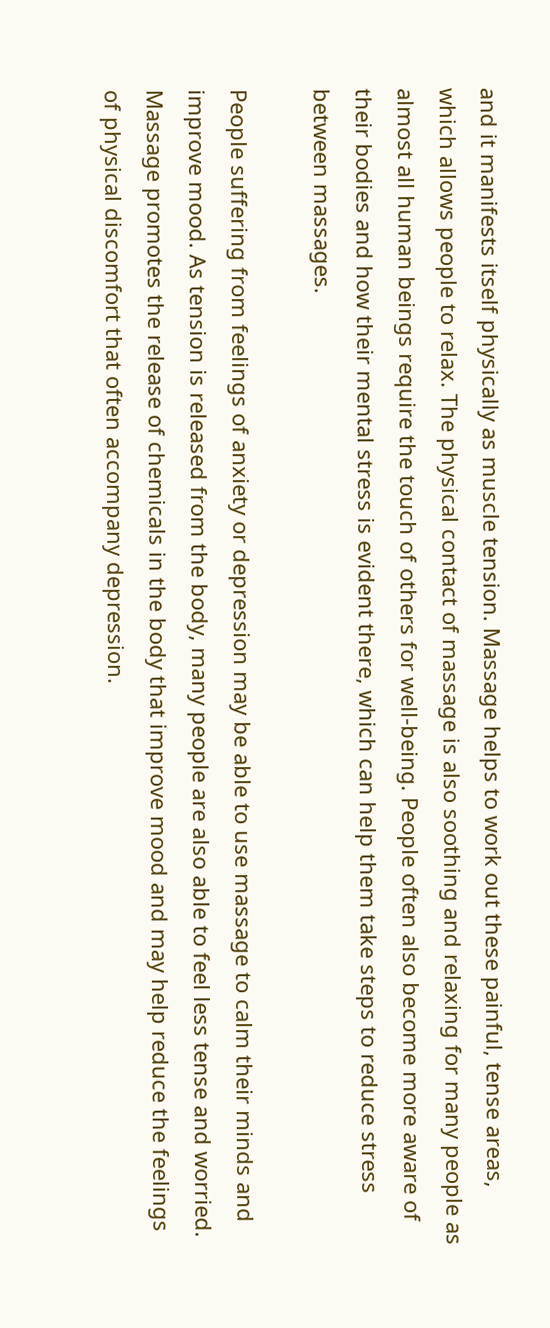and it manifests itself physically as muscle tension. Massage helps to work out these painful, tense areas, which allows people to relax. The physical contact of massage is also soothing and relaxing for many people as almost all human beings require the touch of others for well-being. People often also become more aware of their bodies and how their mental stress is evident there, which can help them take steps to reduce stress between massages.

People suffering from feelings of anxiety or depression may be able to use massage to calm their minds and improve mood. As tension is released from the body, many people are also able to feel less tense and worried. Massage promotes the release of chemicals in the body that improve mood and may help reduce the feelings of physical discomfort that often accompany depression.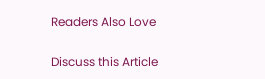Readers Also Love

Discuss this Article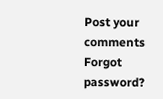Post your comments
Forgot password?